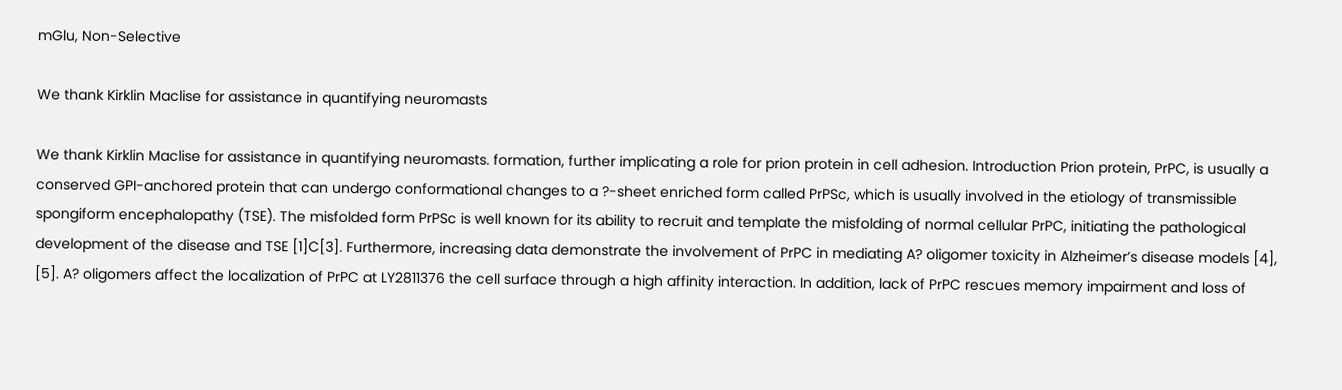mGlu, Non-Selective

We thank Kirklin Maclise for assistance in quantifying neuromasts

We thank Kirklin Maclise for assistance in quantifying neuromasts. formation, further implicating a role for prion protein in cell adhesion. Introduction Prion protein, PrPC, is usually a conserved GPI-anchored protein that can undergo conformational changes to a ?-sheet enriched form called PrPSc, which is usually involved in the etiology of transmissible spongiform encephalopathy (TSE). The misfolded form PrPSc is well known for its ability to recruit and template the misfolding of normal cellular PrPC, initiating the pathological development of the disease and TSE [1]C[3]. Furthermore, increasing data demonstrate the involvement of PrPC in mediating A? oligomer toxicity in Alzheimer’s disease models [4], [5]. A? oligomers affect the localization of PrPC at LY2811376 the cell surface through a high affinity interaction. In addition, lack of PrPC rescues memory impairment and loss of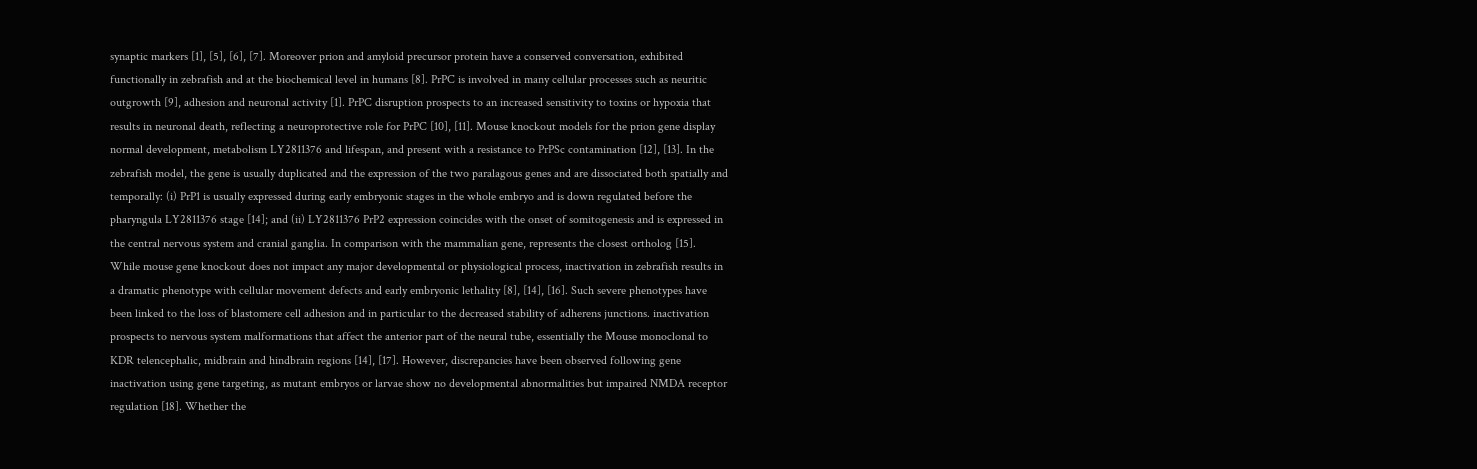synaptic markers [1], [5], [6], [7]. Moreover prion and amyloid precursor protein have a conserved conversation, exhibited functionally in zebrafish and at the biochemical level in humans [8]. PrPC is involved in many cellular processes such as neuritic outgrowth [9], adhesion and neuronal activity [1]. PrPC disruption prospects to an increased sensitivity to toxins or hypoxia that results in neuronal death, reflecting a neuroprotective role for PrPC [10], [11]. Mouse knockout models for the prion gene display normal development, metabolism LY2811376 and lifespan, and present with a resistance to PrPSc contamination [12], [13]. In the zebrafish model, the gene is usually duplicated and the expression of the two paralagous genes and are dissociated both spatially and temporally: (i) PrP1 is usually expressed during early embryonic stages in the whole embryo and is down regulated before the pharyngula LY2811376 stage [14]; and (ii) LY2811376 PrP2 expression coincides with the onset of somitogenesis and is expressed in the central nervous system and cranial ganglia. In comparison with the mammalian gene, represents the closest ortholog [15]. While mouse gene knockout does not impact any major developmental or physiological process, inactivation in zebrafish results in a dramatic phenotype with cellular movement defects and early embryonic lethality [8], [14], [16]. Such severe phenotypes have been linked to the loss of blastomere cell adhesion and in particular to the decreased stability of adherens junctions. inactivation prospects to nervous system malformations that affect the anterior part of the neural tube, essentially the Mouse monoclonal to KDR telencephalic, midbrain and hindbrain regions [14], [17]. However, discrepancies have been observed following gene inactivation using gene targeting, as mutant embryos or larvae show no developmental abnormalities but impaired NMDA receptor regulation [18]. Whether the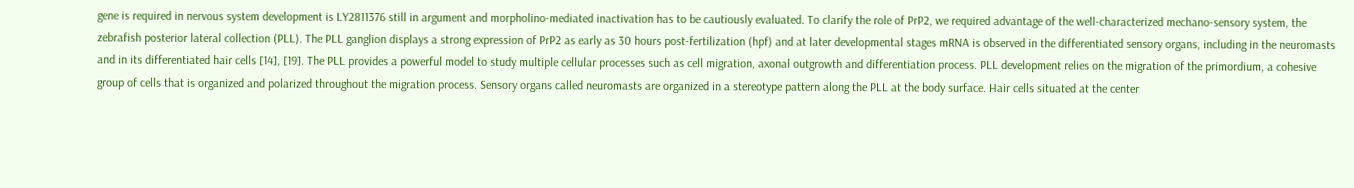gene is required in nervous system development is LY2811376 still in argument and morpholino-mediated inactivation has to be cautiously evaluated. To clarify the role of PrP2, we required advantage of the well-characterized mechano-sensory system, the zebrafish posterior lateral collection (PLL). The PLL ganglion displays a strong expression of PrP2 as early as 30 hours post-fertilization (hpf) and at later developmental stages mRNA is observed in the differentiated sensory organs, including in the neuromasts and in its differentiated hair cells [14], [19]. The PLL provides a powerful model to study multiple cellular processes such as cell migration, axonal outgrowth and differentiation process. PLL development relies on the migration of the primordium, a cohesive group of cells that is organized and polarized throughout the migration process. Sensory organs called neuromasts are organized in a stereotype pattern along the PLL at the body surface. Hair cells situated at the center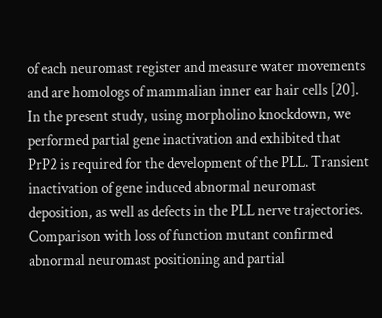of each neuromast register and measure water movements and are homologs of mammalian inner ear hair cells [20]. In the present study, using morpholino knockdown, we performed partial gene inactivation and exhibited that PrP2 is required for the development of the PLL. Transient inactivation of gene induced abnormal neuromast deposition, as well as defects in the PLL nerve trajectories. Comparison with loss of function mutant confirmed abnormal neuromast positioning and partial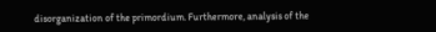disorganization of the primordium. Furthermore, analysis of the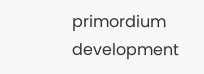primordium development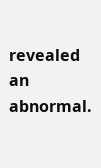revealed an abnormal.